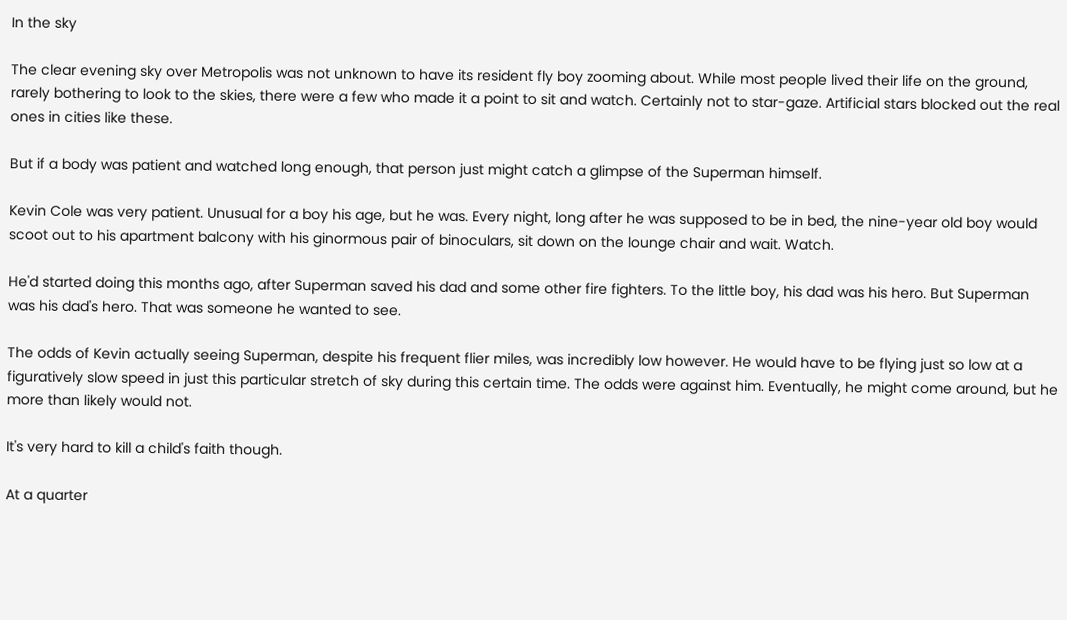In the sky

The clear evening sky over Metropolis was not unknown to have its resident fly boy zooming about. While most people lived their life on the ground, rarely bothering to look to the skies, there were a few who made it a point to sit and watch. Certainly not to star-gaze. Artificial stars blocked out the real ones in cities like these.

But if a body was patient and watched long enough, that person just might catch a glimpse of the Superman himself.

Kevin Cole was very patient. Unusual for a boy his age, but he was. Every night, long after he was supposed to be in bed, the nine-year old boy would scoot out to his apartment balcony with his ginormous pair of binoculars, sit down on the lounge chair and wait. Watch.

He'd started doing this months ago, after Superman saved his dad and some other fire fighters. To the little boy, his dad was his hero. But Superman was his dad's hero. That was someone he wanted to see.

The odds of Kevin actually seeing Superman, despite his frequent flier miles, was incredibly low however. He would have to be flying just so low at a figuratively slow speed in just this particular stretch of sky during this certain time. The odds were against him. Eventually, he might come around, but he more than likely would not.

It's very hard to kill a child's faith though.

At a quarter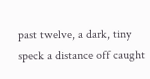past twelve, a dark, tiny speck a distance off caught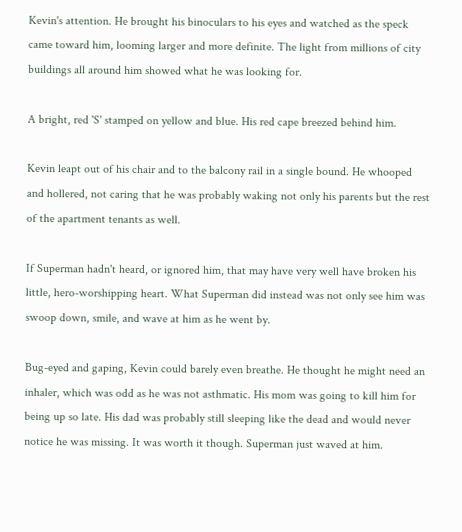Kevin's attention. He brought his binoculars to his eyes and watched as the speck came toward him, looming larger and more definite. The light from millions of city buildings all around him showed what he was looking for.

A bright, red 'S' stamped on yellow and blue. His red cape breezed behind him.

Kevin leapt out of his chair and to the balcony rail in a single bound. He whooped and hollered, not caring that he was probably waking not only his parents but the rest of the apartment tenants as well.

If Superman hadn't heard, or ignored him, that may have very well have broken his little, hero-worshipping heart. What Superman did instead was not only see him was swoop down, smile, and wave at him as he went by.

Bug-eyed and gaping, Kevin could barely even breathe. He thought he might need an inhaler, which was odd as he was not asthmatic. His mom was going to kill him for being up so late. His dad was probably still sleeping like the dead and would never notice he was missing. It was worth it though. Superman just waved at him.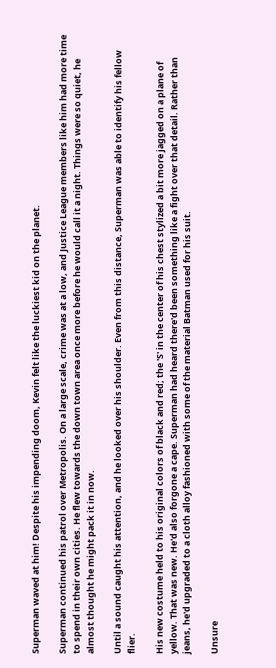Superman waved at him! Despite his impending doom, Kevin felt like the luckiest kid on the planet.

Superman continued his patrol over Metropolis. On a large scale, crime was at a low, and Justice League members like him had more time to spend in their own cities. He flew towards the down town area once more before he would call it a night. Things were so quiet, he almost thought he might pack it in now.

Until a sound caught his attention, and he looked over his shoulder. Even from this distance, Superman was able to identify his fellow flier.

His new costume held to his original colors of black and red; the 'S' in the center of his chest stylized a bit more jagged on a plane of yellow. That was new. He'd also forgone a cape. Superman had heard there'd been something like a fight over that detail. Rather than jeans, he'd upgraded to a cloth alloy fashioned with some of the material Batman used for his suit.

Unsure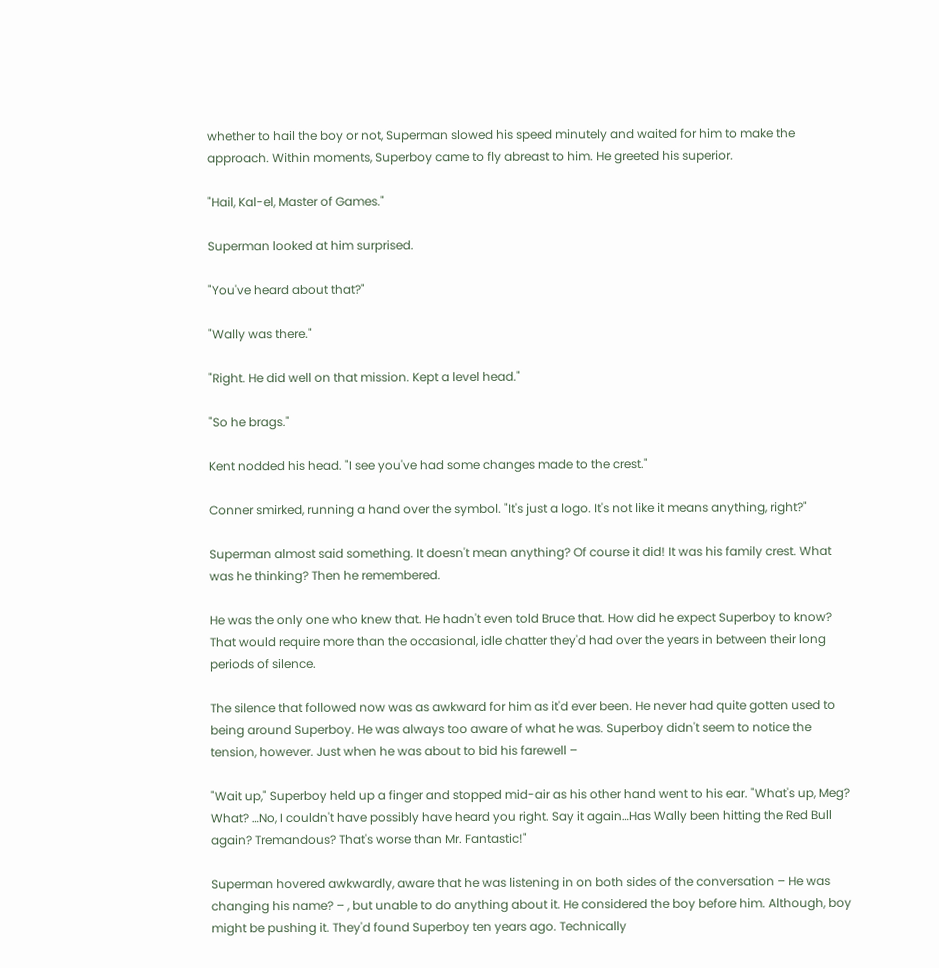whether to hail the boy or not, Superman slowed his speed minutely and waited for him to make the approach. Within moments, Superboy came to fly abreast to him. He greeted his superior.

"Hail, Kal-el, Master of Games."

Superman looked at him surprised.

"You've heard about that?"

"Wally was there."

"Right. He did well on that mission. Kept a level head."

"So he brags."

Kent nodded his head. "I see you've had some changes made to the crest."

Conner smirked, running a hand over the symbol. "It's just a logo. It's not like it means anything, right?"

Superman almost said something. It doesn't mean anything? Of course it did! It was his family crest. What was he thinking? Then he remembered.

He was the only one who knew that. He hadn't even told Bruce that. How did he expect Superboy to know? That would require more than the occasional, idle chatter they'd had over the years in between their long periods of silence.

The silence that followed now was as awkward for him as it'd ever been. He never had quite gotten used to being around Superboy. He was always too aware of what he was. Superboy didn't seem to notice the tension, however. Just when he was about to bid his farewell –

"Wait up," Superboy held up a finger and stopped mid-air as his other hand went to his ear. "What's up, Meg? What? …No, I couldn't have possibly have heard you right. Say it again…Has Wally been hitting the Red Bull again? Tremandous? That's worse than Mr. Fantastic!"

Superman hovered awkwardly, aware that he was listening in on both sides of the conversation – He was changing his name? – , but unable to do anything about it. He considered the boy before him. Although, boy might be pushing it. They'd found Superboy ten years ago. Technically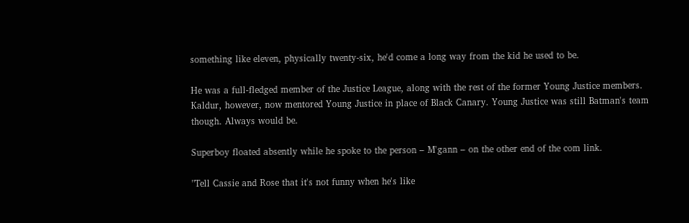something like eleven, physically twenty-six, he'd come a long way from the kid he used to be.

He was a full-fledged member of the Justice League, along with the rest of the former Young Justice members. Kaldur, however, now mentored Young Justice in place of Black Canary. Young Justice was still Batman's team though. Always would be.

Superboy floated absently while he spoke to the person – M'gann – on the other end of the com link.

"Tell Cassie and Rose that it's not funny when he's like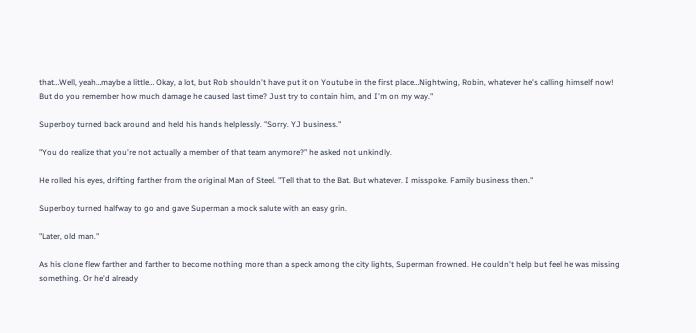that…Well, yeah…maybe a little… Okay, a lot, but Rob shouldn't have put it on Youtube in the first place…Nightwing, Robin, whatever he's calling himself now! But do you remember how much damage he caused last time? Just try to contain him, and I'm on my way."

Superboy turned back around and held his hands helplessly. "Sorry. YJ business."

"You do realize that you're not actually a member of that team anymore?" he asked not unkindly.

He rolled his eyes, drifting farther from the original Man of Steel. "Tell that to the Bat. But whatever. I misspoke. Family business then."

Superboy turned halfway to go and gave Superman a mock salute with an easy grin.

"Later, old man."

As his clone flew farther and farther to become nothing more than a speck among the city lights, Superman frowned. He couldn't help but feel he was missing something. Or he'd already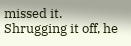missed it. Shrugging it off, he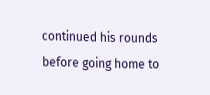continued his rounds before going home to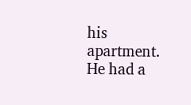his apartment. He had a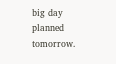big day planned tomorrow.